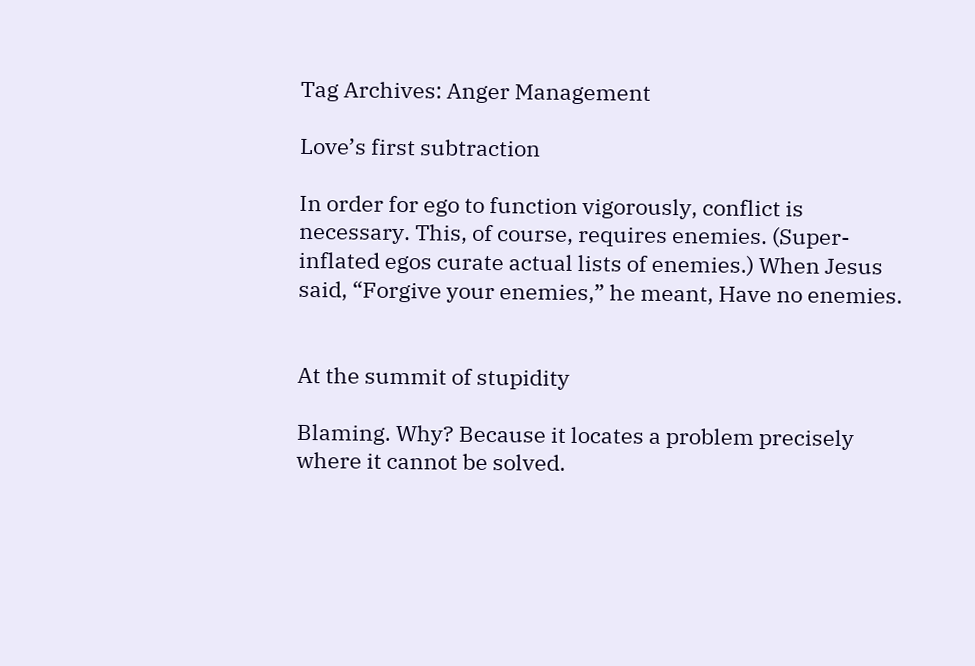Tag Archives: Anger Management

Love’s first subtraction

In order for ego to function vigorously, conflict is necessary. This, of course, requires enemies. (Super-inflated egos curate actual lists of enemies.) When Jesus said, “Forgive your enemies,” he meant, Have no enemies.


At the summit of stupidity

Blaming. Why? Because it locates a problem precisely where it cannot be solved.